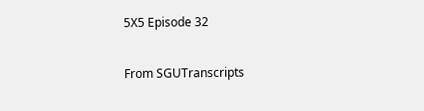5X5 Episode 32

From SGUTranscripts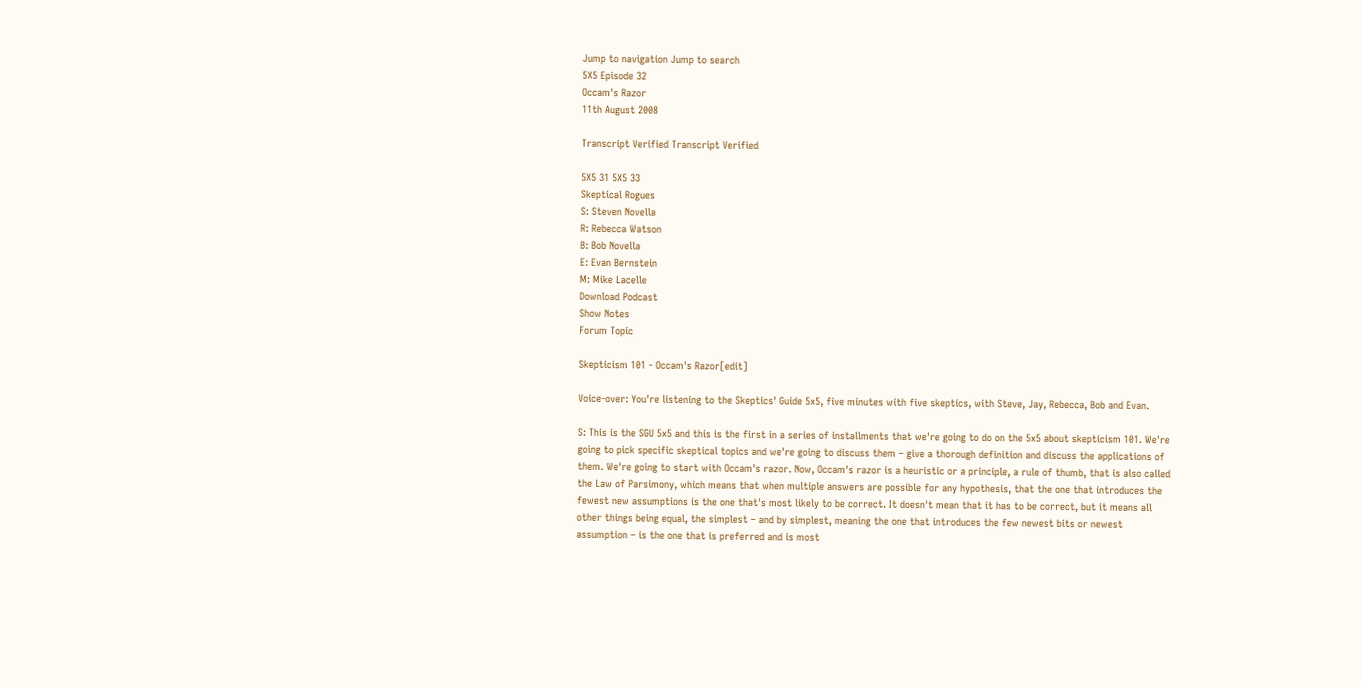Jump to navigation Jump to search
5X5 Episode 32
Occam's Razor
11th August 2008

Transcript Verified Transcript Verified

5X5 31 5X5 33
Skeptical Rogues
S: Steven Novella
R: Rebecca Watson
B: Bob Novella
E: Evan Bernstein
M: Mike Lacelle
Download Podcast
Show Notes
Forum Topic

Skepticism 101 - Occam's Razor[edit]

Voice-over: You're listening to the Skeptics' Guide 5x5, five minutes with five skeptics, with Steve, Jay, Rebecca, Bob and Evan.

S: This is the SGU 5x5 and this is the first in a series of installments that we're going to do on the 5x5 about skepticism 101. We're going to pick specific skeptical topics and we're going to discuss them – give a thorough definition and discuss the applications of them. We're going to start with Occam's razor. Now, Occam's razor is a heuristic or a principle, a rule of thumb, that is also called the Law of Parsimony, which means that when multiple answers are possible for any hypothesis, that the one that introduces the fewest new assumptions is the one that's most likely to be correct. It doesn't mean that it has to be correct, but it means all other things being equal, the simplest – and by simplest, meaning the one that introduces the few newest bits or newest assumption – is the one that is preferred and is most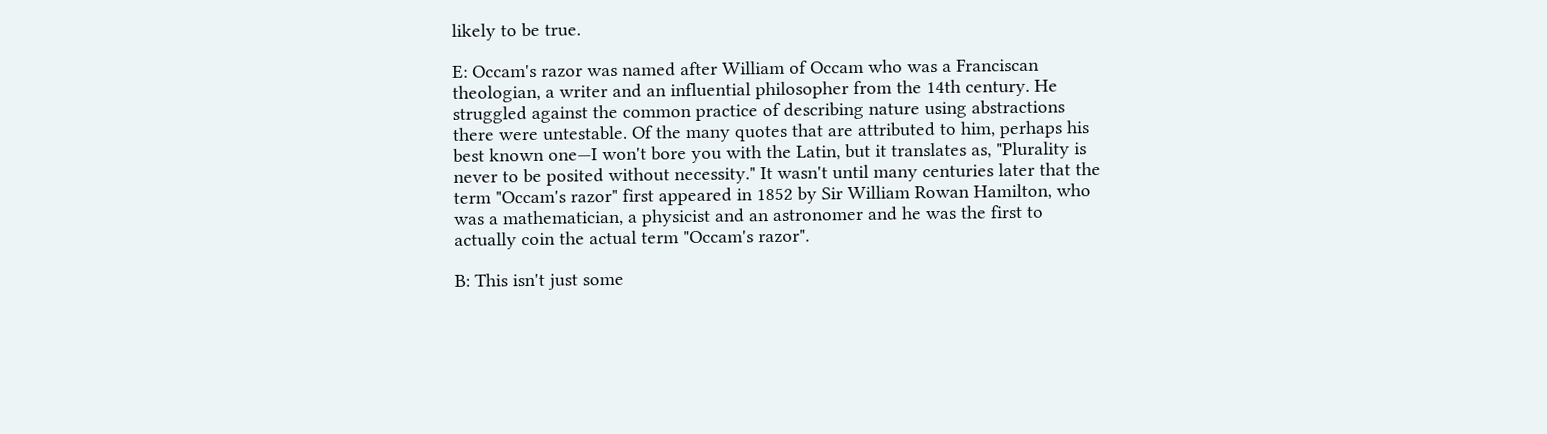likely to be true.

E: Occam's razor was named after William of Occam who was a Franciscan theologian, a writer and an influential philosopher from the 14th century. He struggled against the common practice of describing nature using abstractions there were untestable. Of the many quotes that are attributed to him, perhaps his best known one—I won't bore you with the Latin, but it translates as, "Plurality is never to be posited without necessity." It wasn't until many centuries later that the term "Occam's razor" first appeared in 1852 by Sir William Rowan Hamilton, who was a mathematician, a physicist and an astronomer and he was the first to actually coin the actual term "Occam's razor".

B: This isn't just some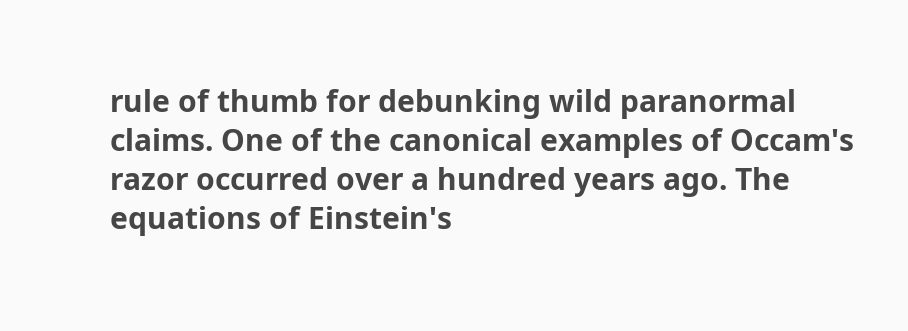rule of thumb for debunking wild paranormal claims. One of the canonical examples of Occam's razor occurred over a hundred years ago. The equations of Einstein's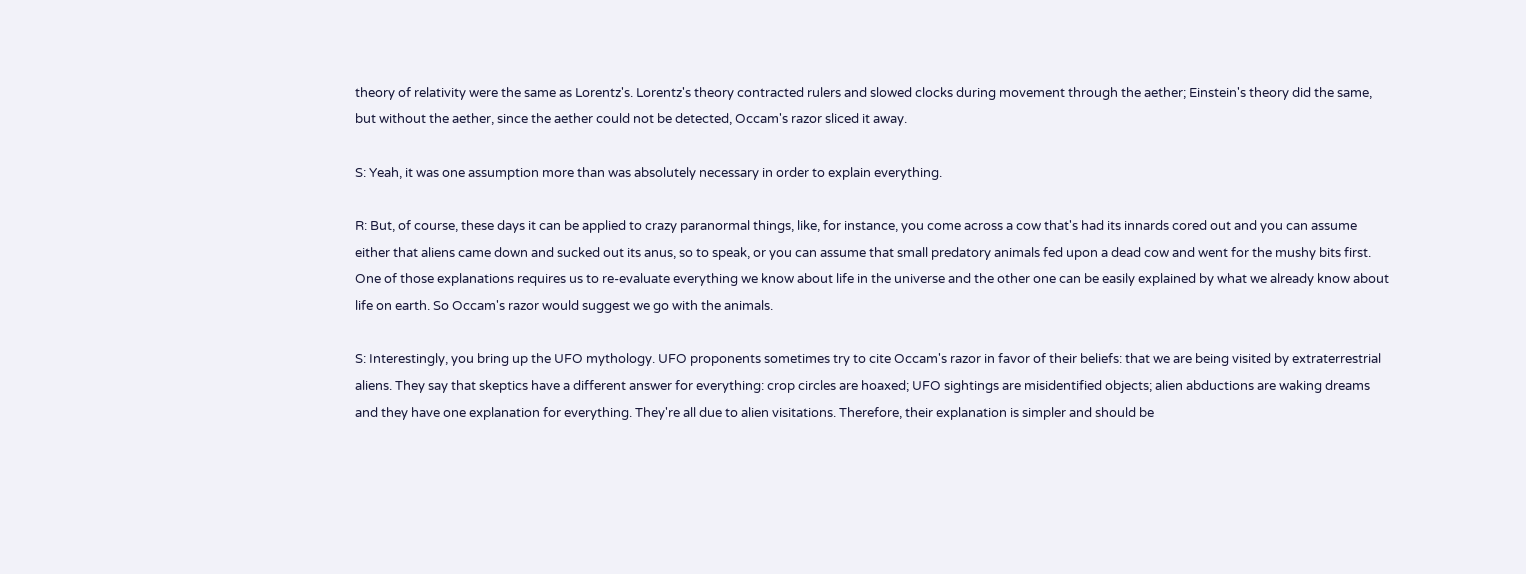theory of relativity were the same as Lorentz's. Lorentz's theory contracted rulers and slowed clocks during movement through the aether; Einstein's theory did the same, but without the aether, since the aether could not be detected, Occam's razor sliced it away.

S: Yeah, it was one assumption more than was absolutely necessary in order to explain everything.

R: But, of course, these days it can be applied to crazy paranormal things, like, for instance, you come across a cow that's had its innards cored out and you can assume either that aliens came down and sucked out its anus, so to speak, or you can assume that small predatory animals fed upon a dead cow and went for the mushy bits first. One of those explanations requires us to re-evaluate everything we know about life in the universe and the other one can be easily explained by what we already know about life on earth. So Occam's razor would suggest we go with the animals.

S: Interestingly, you bring up the UFO mythology. UFO proponents sometimes try to cite Occam's razor in favor of their beliefs: that we are being visited by extraterrestrial aliens. They say that skeptics have a different answer for everything: crop circles are hoaxed; UFO sightings are misidentified objects; alien abductions are waking dreams and they have one explanation for everything. They're all due to alien visitations. Therefore, their explanation is simpler and should be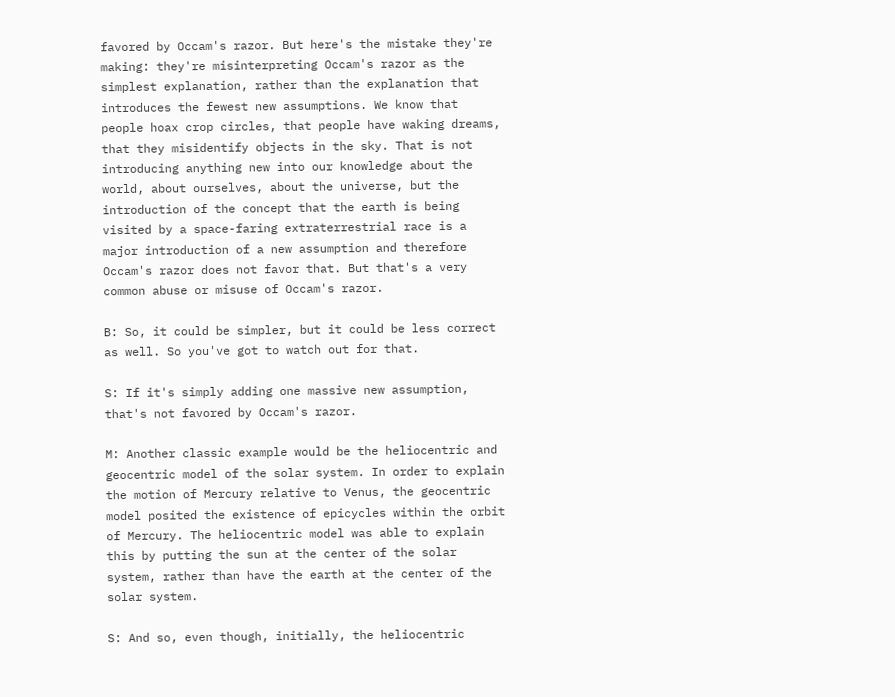favored by Occam's razor. But here's the mistake they're making: they're misinterpreting Occam's razor as the simplest explanation, rather than the explanation that introduces the fewest new assumptions. We know that people hoax crop circles, that people have waking dreams, that they misidentify objects in the sky. That is not introducing anything new into our knowledge about the world, about ourselves, about the universe, but the introduction of the concept that the earth is being visited by a space-faring extraterrestrial race is a major introduction of a new assumption and therefore Occam's razor does not favor that. But that's a very common abuse or misuse of Occam's razor.

B: So, it could be simpler, but it could be less correct as well. So you've got to watch out for that.

S: If it's simply adding one massive new assumption, that's not favored by Occam's razor.

M: Another classic example would be the heliocentric and geocentric model of the solar system. In order to explain the motion of Mercury relative to Venus, the geocentric model posited the existence of epicycles within the orbit of Mercury. The heliocentric model was able to explain this by putting the sun at the center of the solar system, rather than have the earth at the center of the solar system.

S: And so, even though, initially, the heliocentric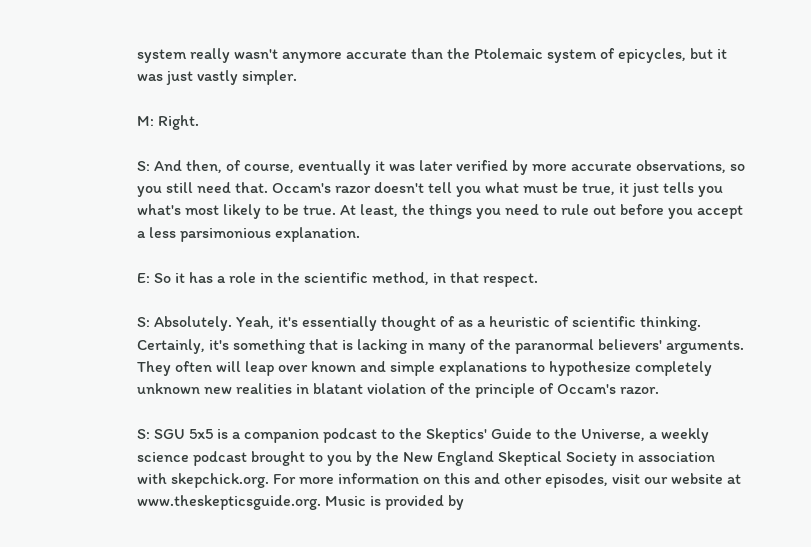system really wasn't anymore accurate than the Ptolemaic system of epicycles, but it was just vastly simpler.

M: Right.

S: And then, of course, eventually it was later verified by more accurate observations, so you still need that. Occam's razor doesn't tell you what must be true, it just tells you what's most likely to be true. At least, the things you need to rule out before you accept a less parsimonious explanation.

E: So it has a role in the scientific method, in that respect.

S: Absolutely. Yeah, it's essentially thought of as a heuristic of scientific thinking. Certainly, it's something that is lacking in many of the paranormal believers' arguments. They often will leap over known and simple explanations to hypothesize completely unknown new realities in blatant violation of the principle of Occam's razor.

S: SGU 5x5 is a companion podcast to the Skeptics' Guide to the Universe, a weekly science podcast brought to you by the New England Skeptical Society in association with skepchick.org. For more information on this and other episodes, visit our website at www.theskepticsguide.org. Music is provided by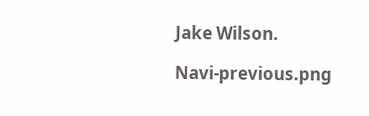Jake Wilson.

Navi-previous.png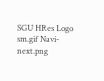SGU HRes Logo sm.gif Navi-next.png